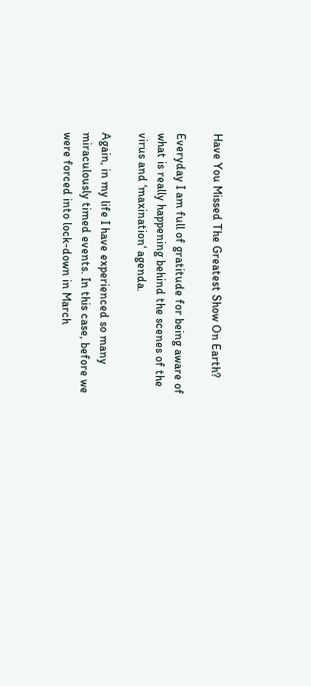Have You Missed The Greatest Show On Earth?

Everyday I am full of gratitude for being aware of what is really happening behind the scenes of the virus and ‘maxination‘ agenda.

Again, in my life I have experienced so many miraculously timed events. In this case, before we were forced into lock-down in March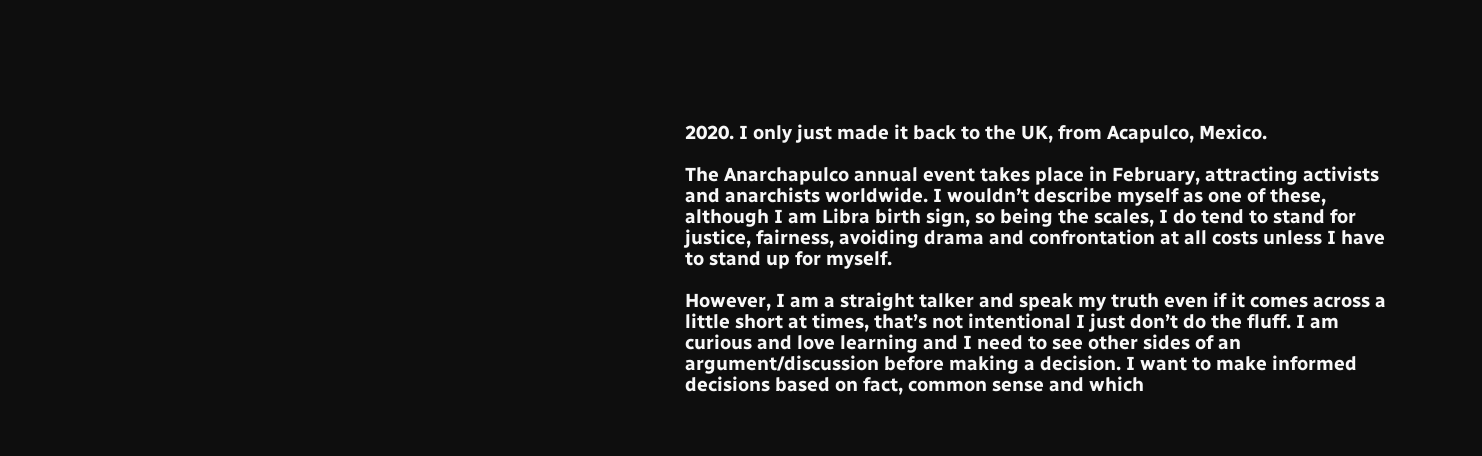2020. I only just made it back to the UK, from Acapulco, Mexico.

The Anarchapulco annual event takes place in February, attracting activists and anarchists worldwide. I wouldn’t describe myself as one of these, although I am Libra birth sign, so being the scales, I do tend to stand for justice, fairness, avoiding drama and confrontation at all costs unless I have to stand up for myself.

However, I am a straight talker and speak my truth even if it comes across a little short at times, that’s not intentional I just don’t do the fluff. I am curious and love learning and I need to see other sides of an argument/discussion before making a decision. I want to make informed decisions based on fact, common sense and which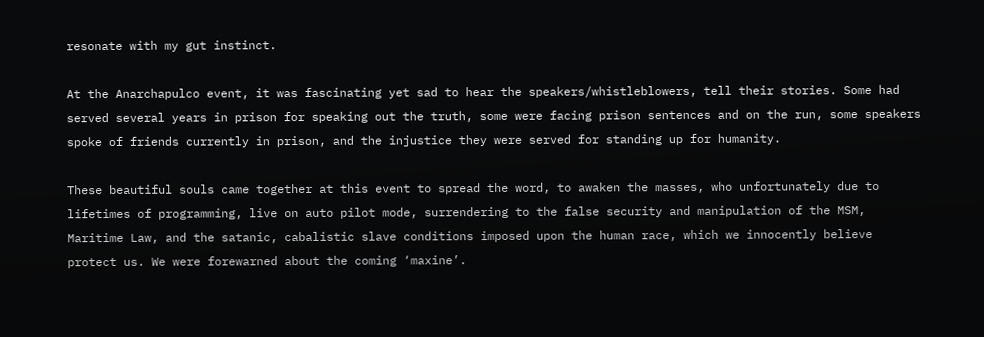resonate with my gut instinct.

At the Anarchapulco event, it was fascinating yet sad to hear the speakers/whistleblowers, tell their stories. Some had served several years in prison for speaking out the truth, some were facing prison sentences and on the run, some speakers spoke of friends currently in prison, and the injustice they were served for standing up for humanity.

These beautiful souls came together at this event to spread the word, to awaken the masses, who unfortunately due to lifetimes of programming, live on auto pilot mode, surrendering to the false security and manipulation of the MSM, Maritime Law, and the satanic, cabalistic slave conditions imposed upon the human race, which we innocently believe protect us. We were forewarned about the coming ‘maxine’.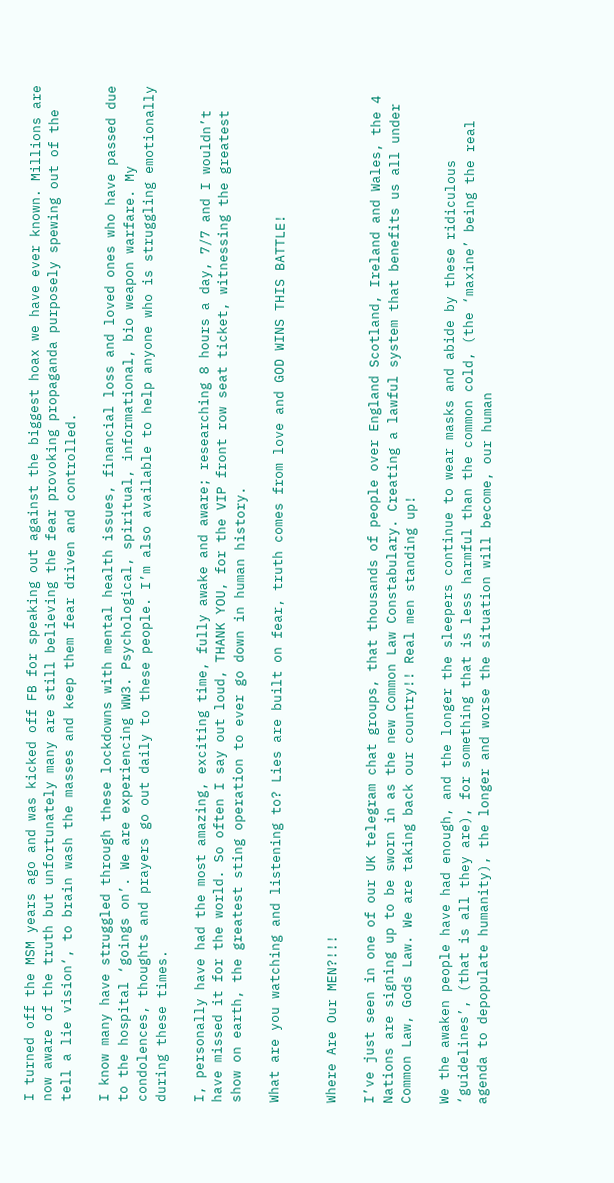I turned off the MSM years ago and was kicked off FB for speaking out against the biggest hoax we have ever known. Millions are now aware of the truth but unfortunately many are still believing the fear provoking propaganda purposely spewing out of the tell a lie vision‘, to brain wash the masses and keep them fear driven and controlled.

I know many have struggled through these lockdowns with mental health issues, financial loss and loved ones who have passed due to the hospital ‘goings on’. We are experiencing WW3. Psychological, spiritual, informational, bio weapon warfare. My condolences, thoughts and prayers go out daily to these people. I’m also available to help anyone who is struggling emotionally during these times.

I, personally have had the most amazing, exciting time, fully awake and aware; researching 8 hours a day, 7/7 and I wouldn’t have missed it for the world. So often I say out loud, THANK YOU, for the VIP front row seat ticket, witnessing the greatest show on earth, the greatest sting operation to ever go down in human history.

What are you watching and listening to? Lies are built on fear, truth comes from love and GOD WINS THIS BATTLE!


Where Are Our MEN?!!!

I’ve just seen in one of our UK telegram chat groups, that thousands of people over England Scotland, Ireland and Wales, the 4 Nations are signing up to be sworn in as the new Common Law Constabulary. Creating a lawful system that benefits us all under Common Law, Gods Law. We are taking back our country!! Real men standing up!

We the awaken people have had enough, and the longer the sleepers continue to wear masks and abide by these ridiculous ‘guidelines’, (that is all they are), for something that is less harmful than the common cold, (the ‘maxine’ being the real agenda to depopulate humanity), the longer and worse the situation will become, our human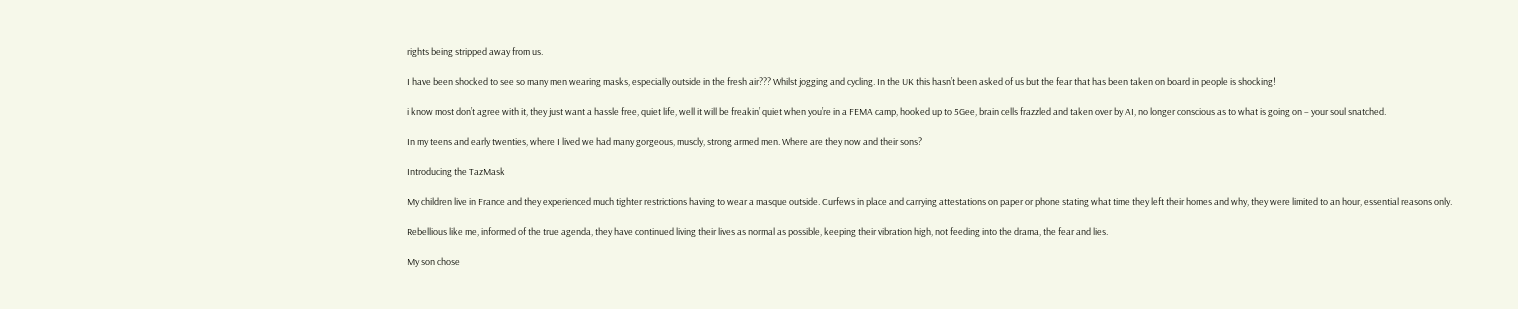rights being stripped away from us.

I have been shocked to see so many men wearing masks, especially outside in the fresh air??? Whilst jogging and cycling. In the UK this hasn’t been asked of us but the fear that has been taken on board in people is shocking!

i know most don’t agree with it, they just want a hassle free, quiet life, well it will be freakin’ quiet when you’re in a FEMA camp, hooked up to 5Gee, brain cells frazzled and taken over by AI, no longer conscious as to what is going on – your soul snatched.

In my teens and early twenties, where I lived we had many gorgeous, muscly, strong armed men. Where are they now and their sons?

Introducing the TazMask

My children live in France and they experienced much tighter restrictions having to wear a masque outside. Curfews in place and carrying attestations on paper or phone stating what time they left their homes and why, they were limited to an hour, essential reasons only.

Rebellious like me, informed of the true agenda, they have continued living their lives as normal as possible, keeping their vibration high, not feeding into the drama, the fear and lies.

My son chose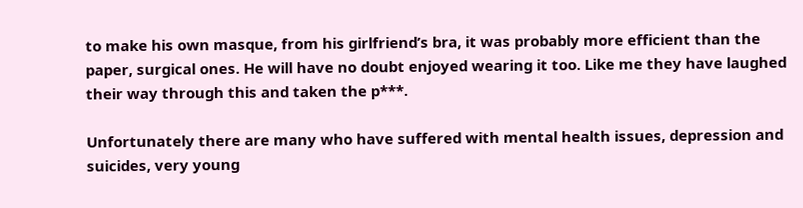to make his own masque, from his girlfriend’s bra, it was probably more efficient than the paper, surgical ones. He will have no doubt enjoyed wearing it too. Like me they have laughed their way through this and taken the p***.

Unfortunately there are many who have suffered with mental health issues, depression and suicides, very young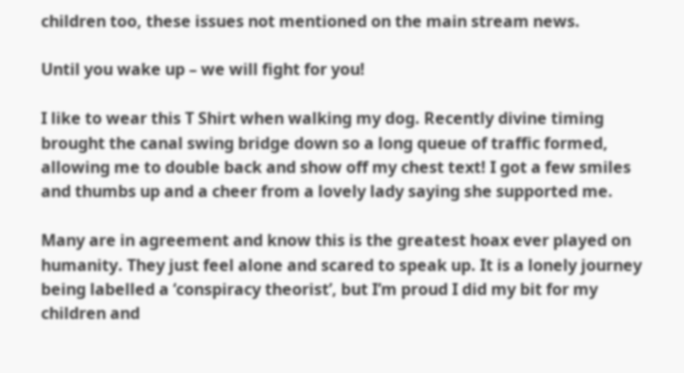children too, these issues not mentioned on the main stream news.

Until you wake up – we will fight for you!

I like to wear this T Shirt when walking my dog. Recently divine timing brought the canal swing bridge down so a long queue of traffic formed, allowing me to double back and show off my chest text! I got a few smiles and thumbs up and a cheer from a lovely lady saying she supported me.

Many are in agreement and know this is the greatest hoax ever played on humanity. They just feel alone and scared to speak up. It is a lonely journey being labelled a ‘conspiracy theorist’, but I’m proud I did my bit for my children and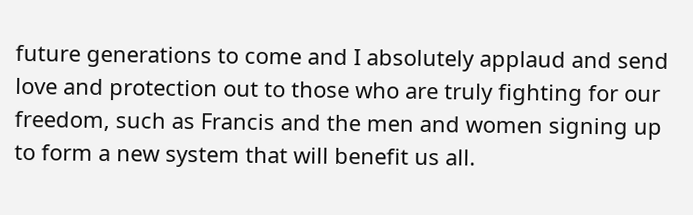future generations to come and I absolutely applaud and send love and protection out to those who are truly fighting for our freedom, such as Francis and the men and women signing up to form a new system that will benefit us all.